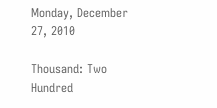Monday, December 27, 2010

Thousand: Two Hundred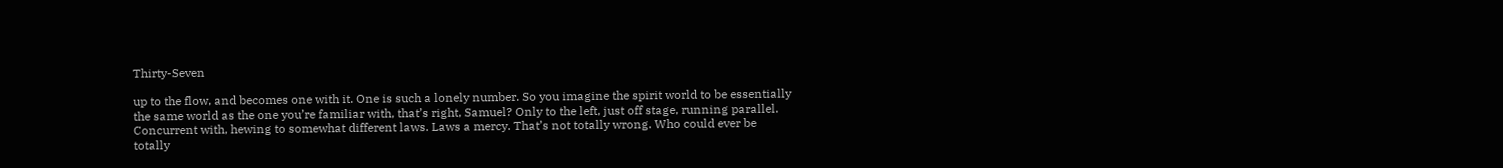Thirty-Seven

up to the flow, and becomes one with it. One is such a lonely number. So you imagine the spirit world to be essentially the same world as the one you’re familiar with, that’s right, Samuel? Only to the left, just off stage, running parallel. Concurrent with, hewing to somewhat different laws. Laws a mercy. That’s not totally wrong. Who could ever be totally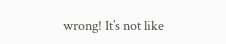wrong! It’s not like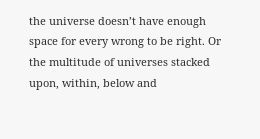the universe doesn’t have enough space for every wrong to be right. Or the multitude of universes stacked upon, within, below and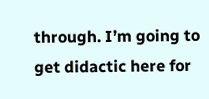through. I’m going to get didactic here for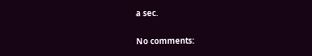a sec.

No comments: